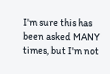I'm sure this has been asked MANY times, but I'm not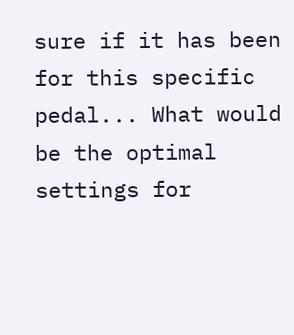sure if it has been for this specific pedal... What would be the optimal settings for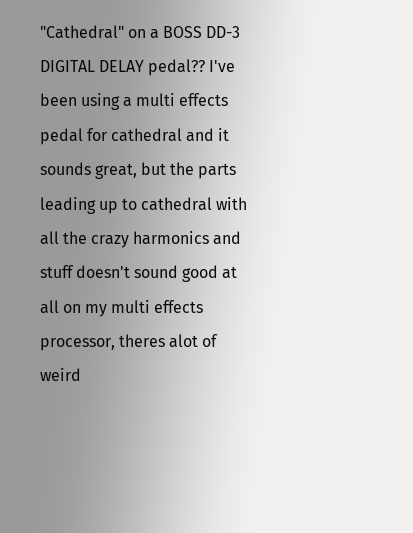"Cathedral" on a BOSS DD-3 DIGITAL DELAY pedal?? I've been using a multi effects pedal for cathedral and it sounds great, but the parts leading up to cathedral with all the crazy harmonics and stuff doesn't sound good at all on my multi effects processor, theres alot of weird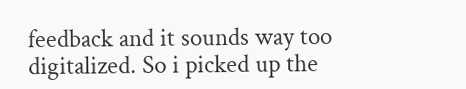feedback and it sounds way too digitalized. So i picked up the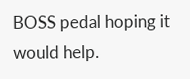BOSS pedal hoping it would help.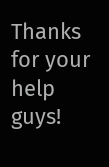Thanks for your help guys!